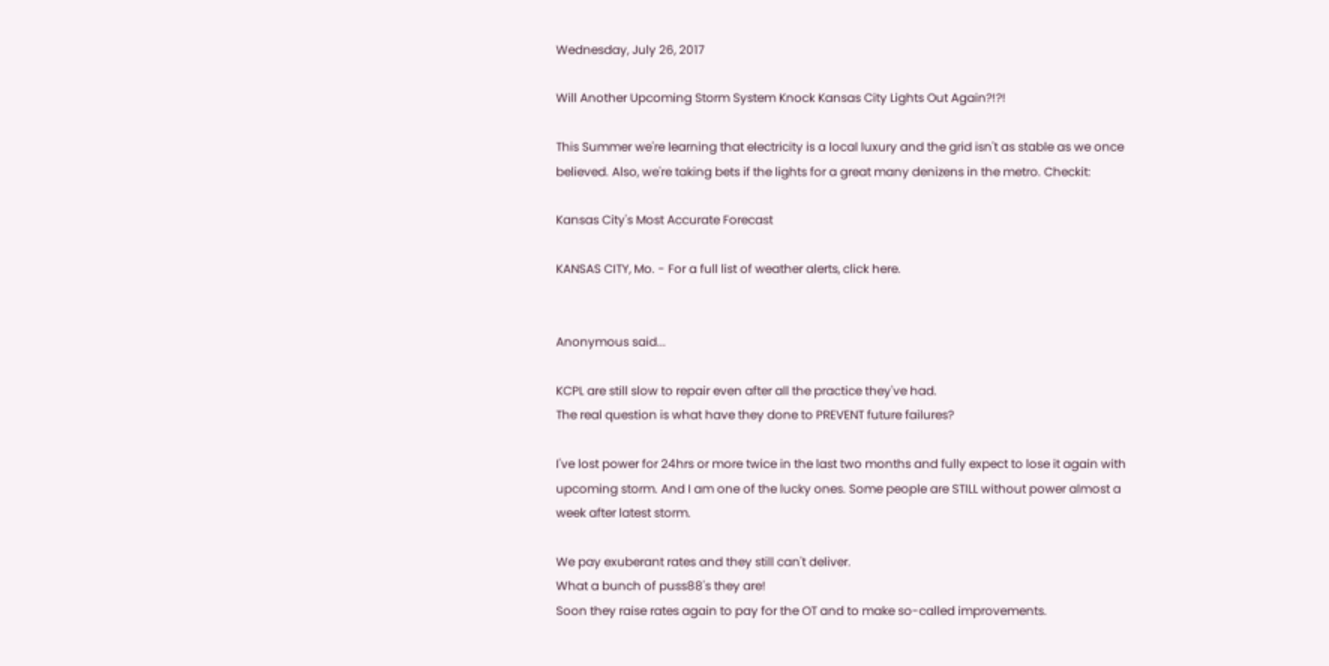Wednesday, July 26, 2017

Will Another Upcoming Storm System Knock Kansas City Lights Out Again?!?!

This Summer we're learning that electricity is a local luxury and the grid isn't as stable as we once believed. Also, we're taking bets if the lights for a great many denizens in the metro. Checkit:

Kansas City's Most Accurate Forecast

KANSAS CITY, Mo. - For a full list of weather alerts, click here.


Anonymous said...

KCPL are still slow to repair even after all the practice they've had.
The real question is what have they done to PREVENT future failures?

I've lost power for 24hrs or more twice in the last two months and fully expect to lose it again with upcoming storm. And I am one of the lucky ones. Some people are STILL without power almost a week after latest storm.

We pay exuberant rates and they still can't deliver.
What a bunch of puss88's they are!
Soon they raise rates again to pay for the OT and to make so-called improvements.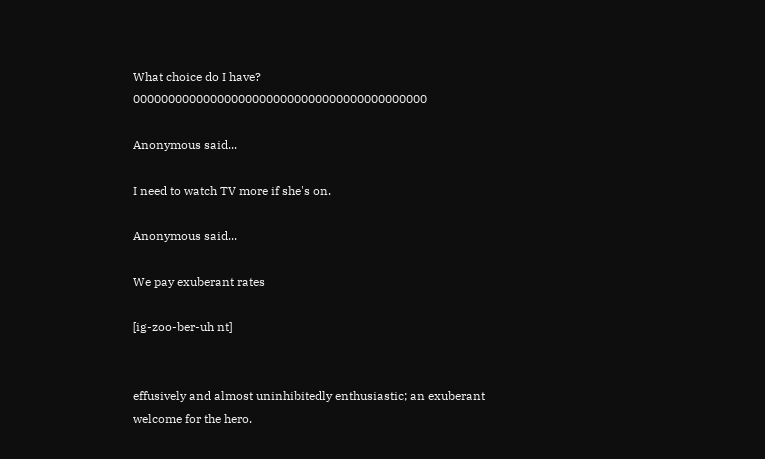What choice do I have? 000000000000000000000000000000000000000000

Anonymous said...

I need to watch TV more if she's on.

Anonymous said...

We pay exuberant rates

[ig-zoo-ber-uh nt]


effusively and almost uninhibitedly enthusiastic; an exuberant welcome for the hero.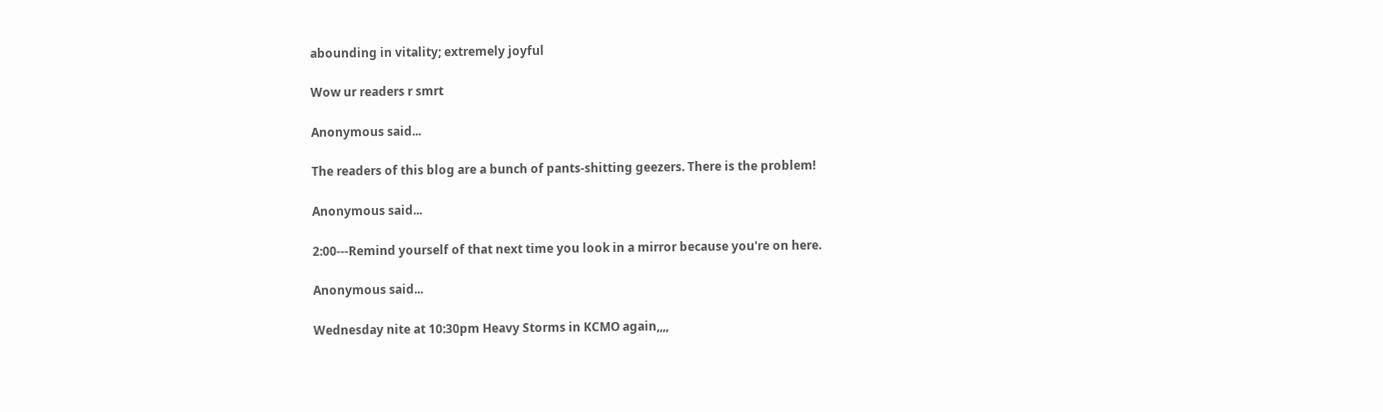abounding in vitality; extremely joyful

Wow ur readers r smrt

Anonymous said...

The readers of this blog are a bunch of pants-shitting geezers. There is the problem!

Anonymous said...

2:00---Remind yourself of that next time you look in a mirror because you're on here.

Anonymous said...

Wednesday nite at 10:30pm Heavy Storms in KCMO again,,,,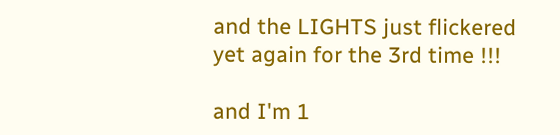and the LIGHTS just flickered yet again for the 3rd time !!!

and I'm 1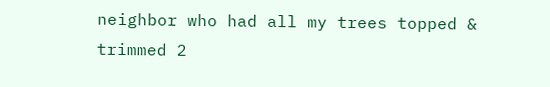neighbor who had all my trees topped & trimmed 2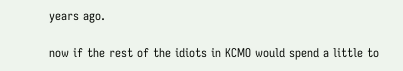years ago.

now if the rest of the idiots in KCMO would spend a little to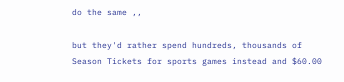do the same ,,

but they'd rather spend hundreds, thousands of Season Tickets for sports games instead and $60.00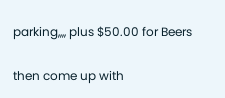parking,,,, plus $50.00 for Beers

then come up with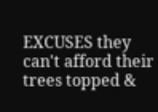EXCUSES they can't afford their trees topped &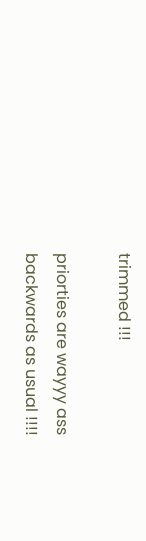trimmed !!!

priorties are wayyy ass backwards as usual !!!!